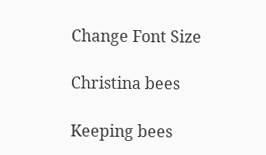Change Font Size

Christina bees

Keeping bees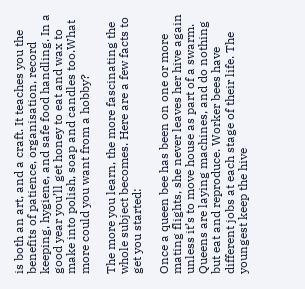is both an art, and a craft. It teaches you the benefits of patience, organisation, record keeping, hygiene, and safe food handling. In a good year you’ll get honey to eat and wax to make into polish, soap and candles too.What more could you want from a hobby?

The more you learn, the more fascinating the whole subject becomes. Here are a few facts to get you started:

Once a queen bee has been on one or more mating flights, she never leaves her hive again unless it’s to move house as part of a swarm. Queens are laying machines, and do nothing but eat and reproduce. Worker bees have different jobs at each stage of their life. The youngest keep the hive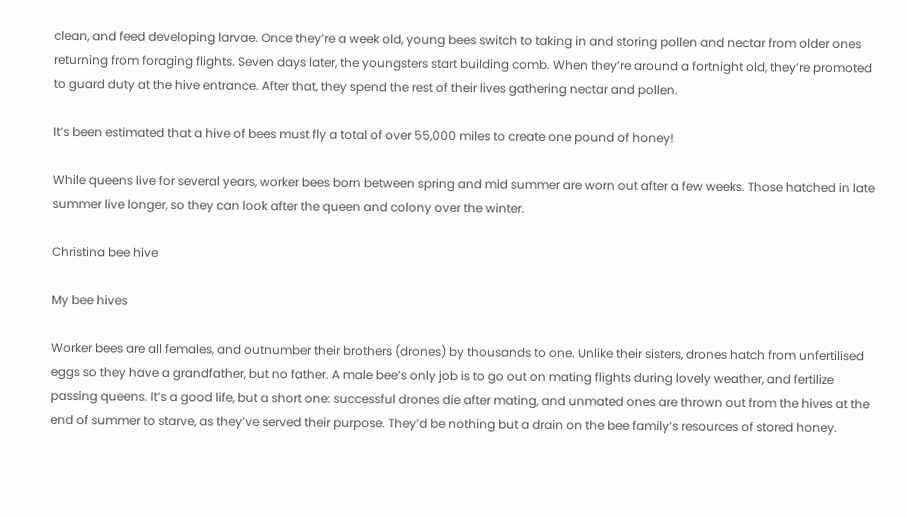clean, and feed developing larvae. Once they’re a week old, young bees switch to taking in and storing pollen and nectar from older ones returning from foraging flights. Seven days later, the youngsters start building comb. When they’re around a fortnight old, they’re promoted to guard duty at the hive entrance. After that, they spend the rest of their lives gathering nectar and pollen.

It’s been estimated that a hive of bees must fly a total of over 55,000 miles to create one pound of honey!

While queens live for several years, worker bees born between spring and mid summer are worn out after a few weeks. Those hatched in late summer live longer, so they can look after the queen and colony over the winter.

Christina bee hive

My bee hives

Worker bees are all females, and outnumber their brothers (drones) by thousands to one. Unlike their sisters, drones hatch from unfertilised eggs so they have a grandfather, but no father. A male bee’s only job is to go out on mating flights during lovely weather, and fertilize passing queens. It’s a good life, but a short one: successful drones die after mating, and unmated ones are thrown out from the hives at the end of summer to starve, as they’ve served their purpose. They’d be nothing but a drain on the bee family’s resources of stored honey.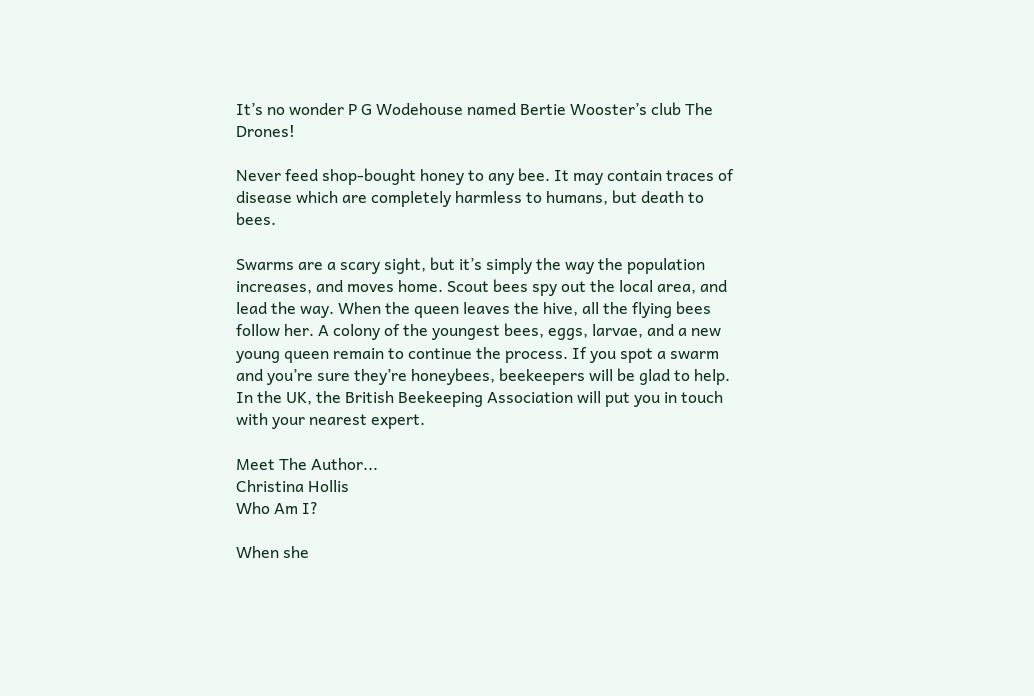It’s no wonder P G Wodehouse named Bertie Wooster’s club The Drones!

Never feed shop-bought honey to any bee. It may contain traces of disease which are completely harmless to humans, but death to bees.

Swarms are a scary sight, but it’s simply the way the population increases, and moves home. Scout bees spy out the local area, and lead the way. When the queen leaves the hive, all the flying bees follow her. A colony of the youngest bees, eggs, larvae, and a new young queen remain to continue the process. If you spot a swarm and you’re sure they’re honeybees, beekeepers will be glad to help. In the UK, the British Beekeeping Association will put you in touch with your nearest expert.

Meet The Author...
Christina Hollis
Who Am I?

When she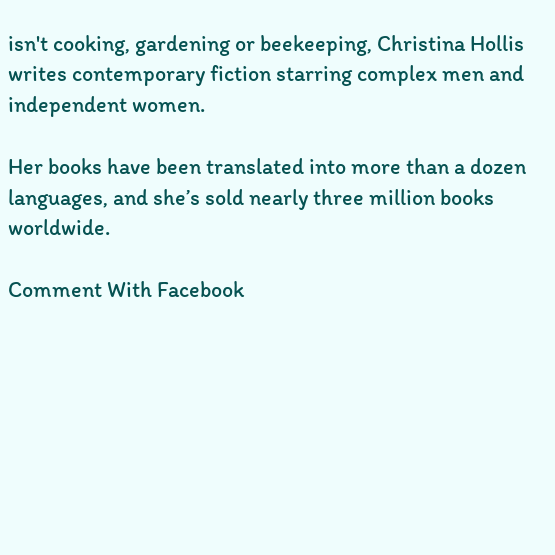isn't cooking, gardening or beekeeping, Christina Hollis writes contemporary fiction starring complex men and independent women.

Her books have been translated into more than a dozen languages, and she’s sold nearly three million books worldwide.

Comment With Facebook